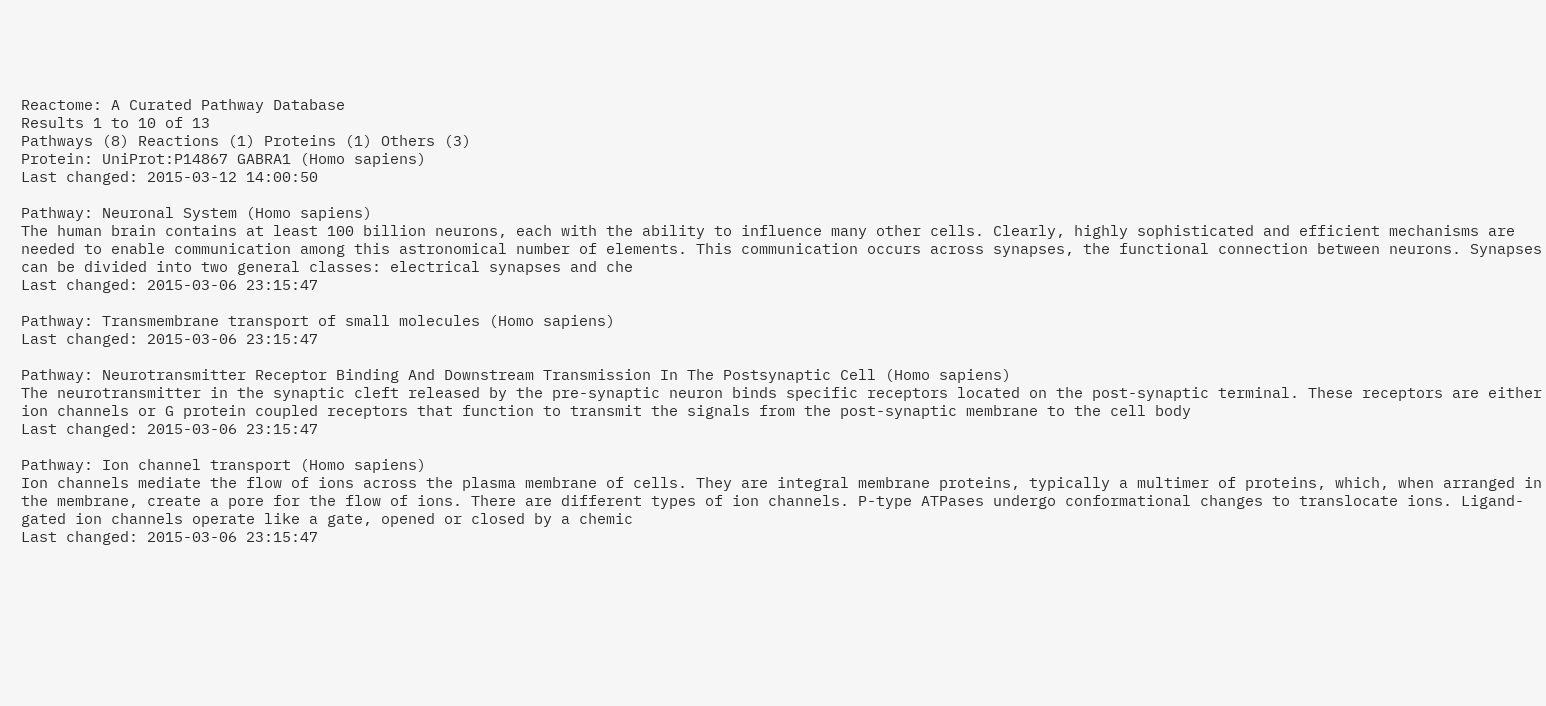Reactome: A Curated Pathway Database
Results 1 to 10 of 13
Pathways (8) Reactions (1) Proteins (1) Others (3)
Protein: UniProt:P14867 GABRA1 (Homo sapiens)
Last changed: 2015-03-12 14:00:50

Pathway: Neuronal System (Homo sapiens)
The human brain contains at least 100 billion neurons, each with the ability to influence many other cells. Clearly, highly sophisticated and efficient mechanisms are needed to enable communication among this astronomical number of elements. This communication occurs across synapses, the functional connection between neurons. Synapses can be divided into two general classes: electrical synapses and che
Last changed: 2015-03-06 23:15:47

Pathway: Transmembrane transport of small molecules (Homo sapiens)
Last changed: 2015-03-06 23:15:47

Pathway: Neurotransmitter Receptor Binding And Downstream Transmission In The Postsynaptic Cell (Homo sapiens)
The neurotransmitter in the synaptic cleft released by the pre-synaptic neuron binds specific receptors located on the post-synaptic terminal. These receptors are either ion channels or G protein coupled receptors that function to transmit the signals from the post-synaptic membrane to the cell body
Last changed: 2015-03-06 23:15:47

Pathway: Ion channel transport (Homo sapiens)
Ion channels mediate the flow of ions across the plasma membrane of cells. They are integral membrane proteins, typically a multimer of proteins, which, when arranged in the membrane, create a pore for the flow of ions. There are different types of ion channels. P-type ATPases undergo conformational changes to translocate ions. Ligand-gated ion channels operate like a gate, opened or closed by a chemic
Last changed: 2015-03-06 23:15:47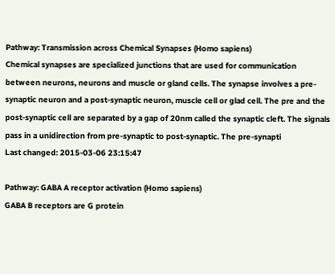Pathway: Transmission across Chemical Synapses (Homo sapiens)
Chemical synapses are specialized junctions that are used for communication between neurons, neurons and muscle or gland cells. The synapse involves a pre-synaptic neuron and a post-synaptic neuron, muscle cell or glad cell. The pre and the post-synaptic cell are separated by a gap of 20nm called the synaptic cleft. The signals pass in a unidirection from pre-synaptic to post-synaptic. The pre-synapti
Last changed: 2015-03-06 23:15:47

Pathway: GABA A receptor activation (Homo sapiens)
GABA B receptors are G protein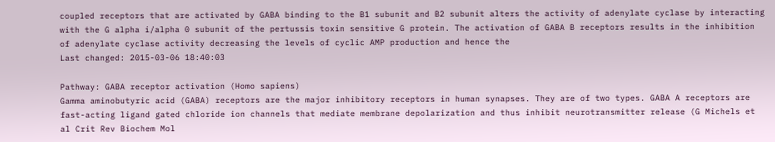coupled receptors that are activated by GABA binding to the B1 subunit and B2 subunit alters the activity of adenylate cyclase by interacting with the G alpha i/alpha 0 subunit of the pertussis toxin sensitive G protein. The activation of GABA B receptors results in the inhibition of adenylate cyclase activity decreasing the levels of cyclic AMP production and hence the
Last changed: 2015-03-06 18:40:03

Pathway: GABA receptor activation (Homo sapiens)
Gamma aminobutyric acid (GABA) receptors are the major inhibitory receptors in human synapses. They are of two types. GABA A receptors are fast-acting ligand gated chloride ion channels that mediate membrane depolarization and thus inhibit neurotransmitter release (G Michels et al Crit Rev Biochem Mol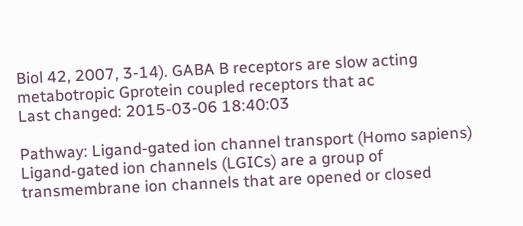Biol 42, 2007, 3-14). GABA B receptors are slow acting metabotropic Gprotein coupled receptors that ac
Last changed: 2015-03-06 18:40:03

Pathway: Ligand-gated ion channel transport (Homo sapiens)
Ligand-gated ion channels (LGICs) are a group of transmembrane ion channels that are opened or closed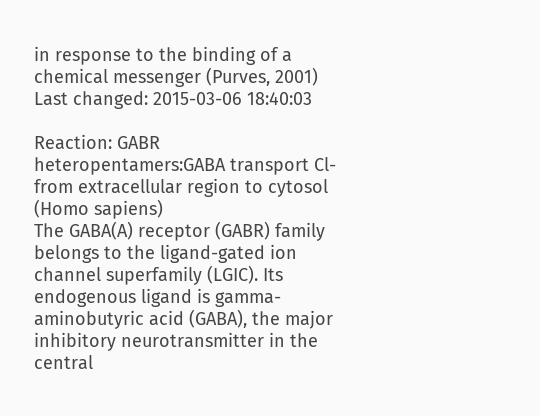in response to the binding of a chemical messenger (Purves, 2001)
Last changed: 2015-03-06 18:40:03

Reaction: GABR heteropentamers:GABA transport Cl- from extracellular region to cytosol (Homo sapiens)
The GABA(A) receptor (GABR) family belongs to the ligand-gated ion channel superfamily (LGIC). Its endogenous ligand is gamma-aminobutyric acid (GABA), the major inhibitory neurotransmitter in the central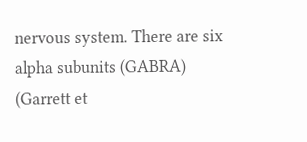nervous system. There are six alpha subunits (GABRA) (Garrett et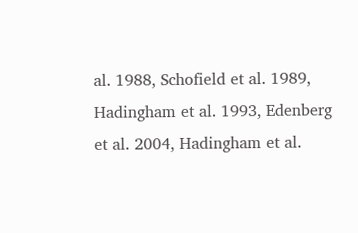al. 1988, Schofield et al. 1989, Hadingham et al. 1993, Edenberg et al. 2004, Hadingham et al.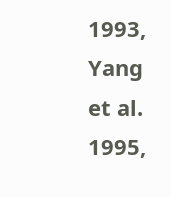1993, Yang et al. 1995,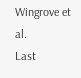Wingrove et al.
Last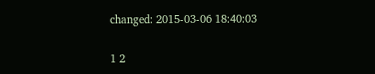changed: 2015-03-06 18:40:03

1 2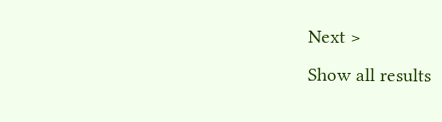Next >
Show all results